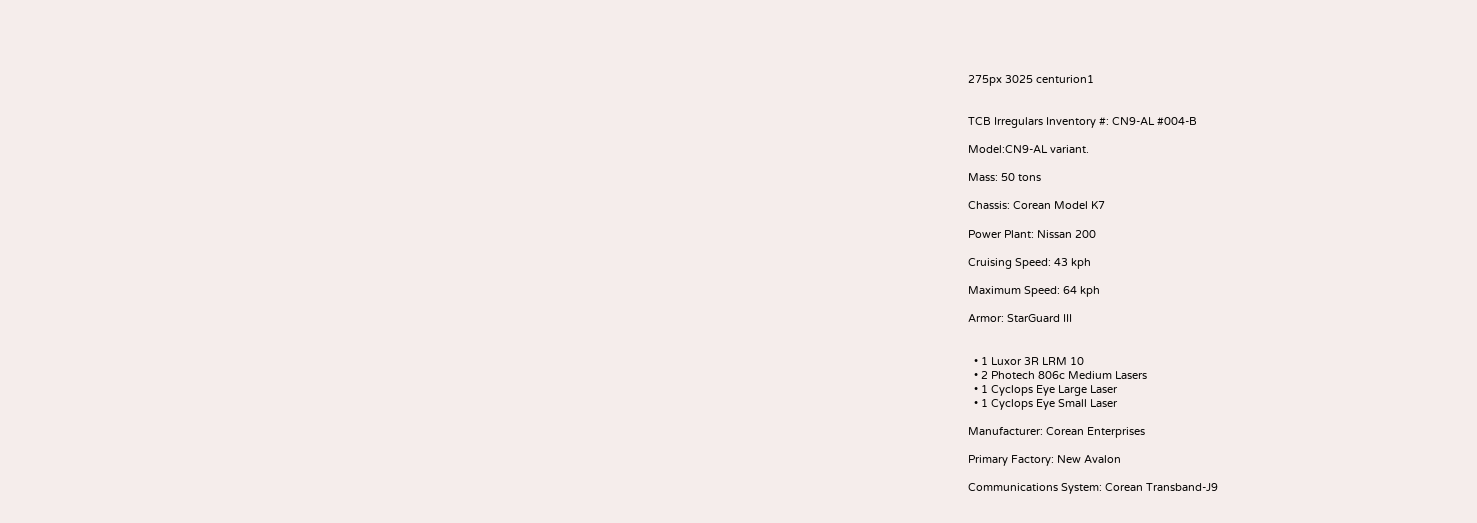275px 3025 centurion1


TCB Irregulars Inventory #: CN9-AL #004-B

Model:CN9-AL variant.

Mass: 50 tons

Chassis: Corean Model K7

Power Plant: Nissan 200

Cruising Speed: 43 kph

Maximum Speed: 64 kph

Armor: StarGuard III


  • 1 Luxor 3R LRM 10
  • 2 Photech 806c Medium Lasers
  • 1 Cyclops Eye Large Laser
  • 1 Cyclops Eye Small Laser

Manufacturer: Corean Enterprises

Primary Factory: New Avalon

Communications System: Corean Transband-J9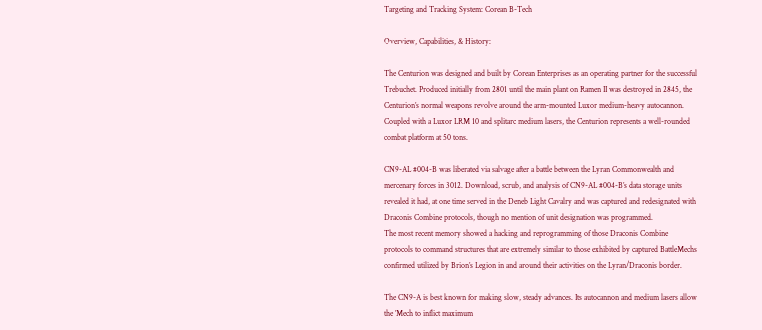Targeting and Tracking System: Corean B-Tech

Overview, Capabilities, & History:

The Centurion was designed and built by Corean Enterprises as an operating partner for the successful Trebuchet. Produced initially from 2801 until the main plant on Ramen II was destroyed in 2845, the Centurion’s normal weapons revolve around the arm-mounted Luxor medium-heavy autocannon. Coupled with a Luxor LRM 10 and splitarc medium lasers, the Centurion represents a well-rounded combat platform at 50 tons.

CN9-AL #004-B was liberated via salvage after a battle between the Lyran Commonwealth and mercenary forces in 3012. Download, scrub, and analysis of CN9-AL #004-B’s data storage units revealed it had, at one time served in the Deneb Light Cavalry and was captured and redesignated with Draconis Combine protocols, though no mention of unit designation was programmed.
The most recent memory showed a hacking and reprogramming of those Draconis Combine protocols to command structures that are extremely similar to those exhibited by captured BattleMechs confirmed utilized by Brion’s Legion in and around their activities on the Lyran/Draconis border.

The CN9-A is best known for making slow, steady advances. Its autocannon and medium lasers allow the ’Mech to inflict maximum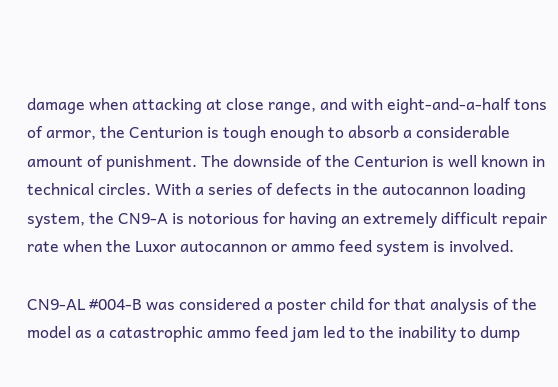damage when attacking at close range, and with eight-and-a-half tons of armor, the Centurion is tough enough to absorb a considerable amount of punishment. The downside of the Centurion is well known in technical circles. With a series of defects in the autocannon loading system, the CN9-A is notorious for having an extremely difficult repair rate when the Luxor autocannon or ammo feed system is involved.

CN9-AL #004-B was considered a poster child for that analysis of the model as a catastrophic ammo feed jam led to the inability to dump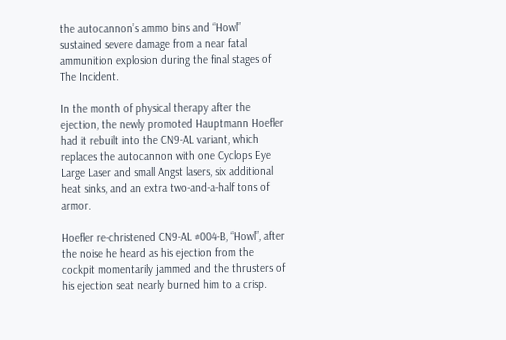the autocannon’s ammo bins and “Howl” sustained severe damage from a near fatal ammunition explosion during the final stages of The Incident.

In the month of physical therapy after the ejection, the newly promoted Hauptmann Hoefler had it rebuilt into the CN9-AL variant, which replaces the autocannon with one Cyclops Eye Large Laser and small Angst lasers, six additional heat sinks, and an extra two-and-a-half tons of armor.

Hoefler re-christened CN9-AL #004-B, “Howl”, after the noise he heard as his ejection from the cockpit momentarily jammed and the thrusters of his ejection seat nearly burned him to a crisp.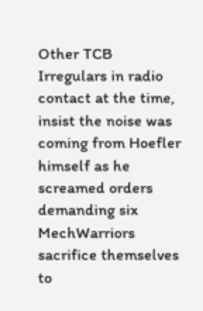Other TCB Irregulars in radio contact at the time, insist the noise was coming from Hoefler himself as he screamed orders demanding six MechWarriors sacrifice themselves to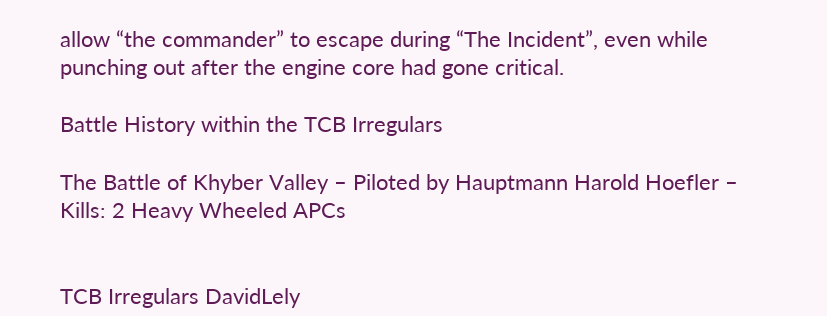allow “the commander” to escape during “The Incident”, even while punching out after the engine core had gone critical.

Battle History within the TCB Irregulars

The Battle of Khyber Valley – Piloted by Hauptmann Harold Hoefler – Kills: 2 Heavy Wheeled APCs


TCB Irregulars DavidLely